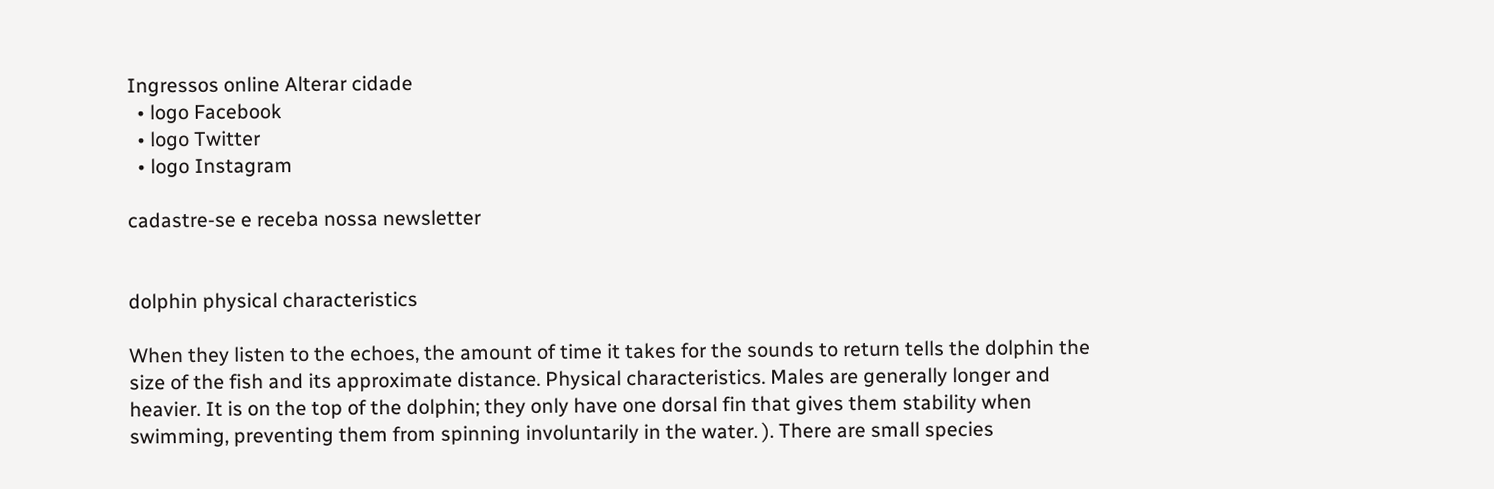Ingressos online Alterar cidade
  • logo Facebook
  • logo Twitter
  • logo Instagram

cadastre-se e receba nossa newsletter


dolphin physical characteristics

When they listen to the echoes, the amount of time it takes for the sounds to return tells the dolphin the size of the fish and its approximate distance. Physical characteristics. Males are generally longer and heavier. It is on the top of the dolphin; they only have one dorsal fin that gives them stability when swimming, preventing them from spinning involuntarily in the water. ). There are small species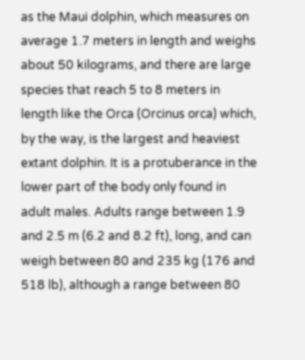as the Maui dolphin, which measures on average 1.7 meters in length and weighs about 50 kilograms, and there are large species that reach 5 to 8 meters in length like the Orca (Orcinus orca) which, by the way, is the largest and heaviest extant dolphin. It is a protuberance in the lower part of the body only found in adult males. Adults range between 1.9 and 2.5 m (6.2 and 8.2 ft), long, and can weigh between 80 and 235 kg (176 and 518 lb), although a range between 80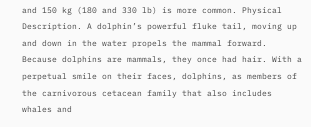and 150 kg (180 and 330 lb) is more common. Physical Description. A dolphin’s powerful fluke tail, moving up and down in the water propels the mammal forward. Because dolphins are mammals, they once had hair. With a perpetual smile on their faces, dolphins, as members of the carnivorous cetacean family that also includes whales and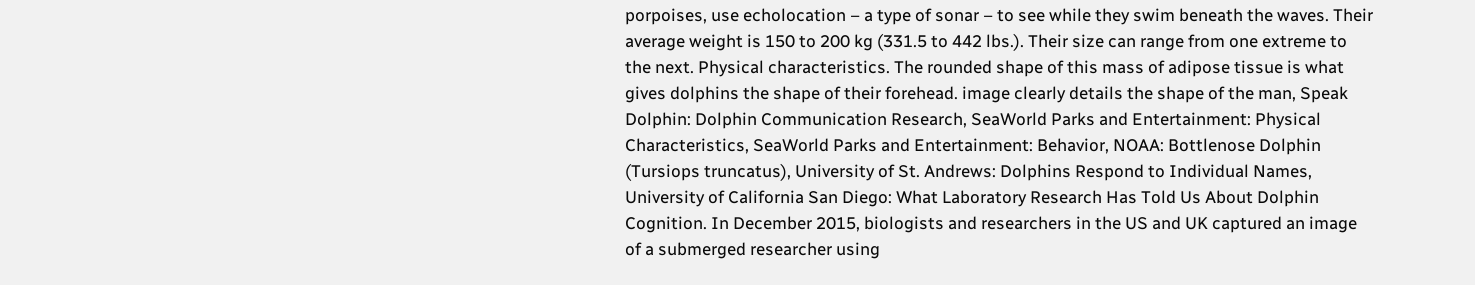porpoises, use echolocation – a type of sonar – to see while they swim beneath the waves. Their average weight is 150 to 200 kg (331.5 to 442 lbs.). Their size can range from one extreme to the next. Physical characteristics. The rounded shape of this mass of adipose tissue is what gives dolphins the shape of their forehead. image clearly details the shape of the man, Speak Dolphin: Dolphin Communication Research, SeaWorld Parks and Entertainment: Physical Characteristics, SeaWorld Parks and Entertainment: Behavior, NOAA: Bottlenose Dolphin (Tursiops truncatus), University of St. Andrews: Dolphins Respond to Individual Names, University of California San Diego: What Laboratory Research Has Told Us About Dolphin Cognition. In December 2015, biologists and researchers in the US and UK captured an image of a submerged researcher using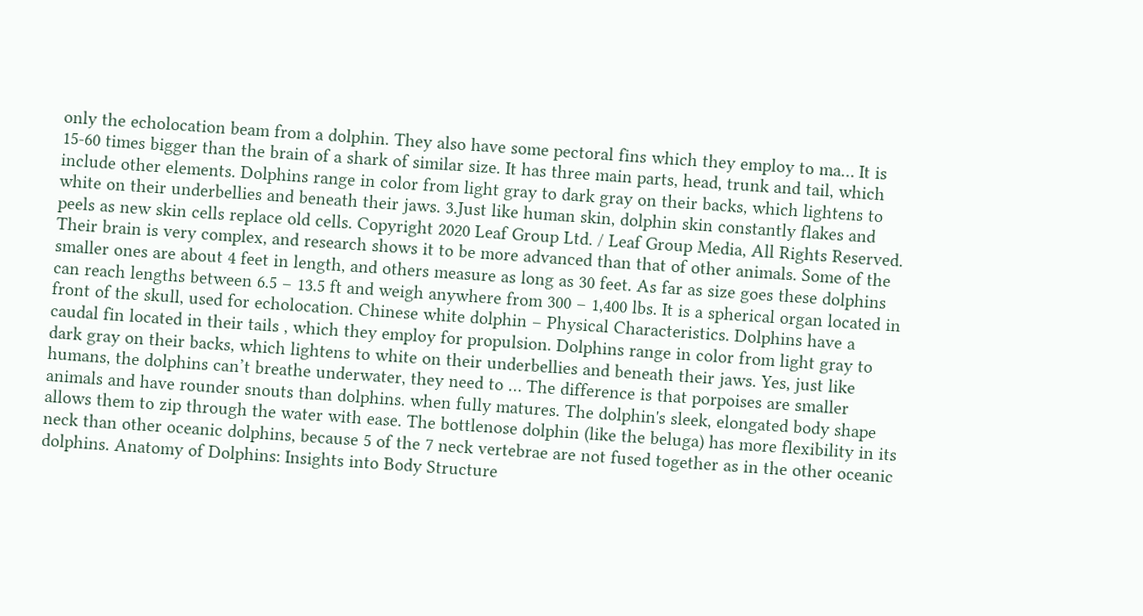only the echolocation beam from a dolphin. They also have some pectoral fins which they employ to ma… It is 15-60 times bigger than the brain of a shark of similar size. It has three main parts, head, trunk and tail, which include other elements. Dolphins range in color from light gray to dark gray on their backs, which lightens to white on their underbellies and beneath their jaws. 3.Just like human skin, dolphin skin constantly flakes and peels as new skin cells replace old cells. Copyright 2020 Leaf Group Ltd. / Leaf Group Media, All Rights Reserved. Their brain is very complex, and research shows it to be more advanced than that of other animals. Some of the smaller ones are about 4 feet in length, and others measure as long as 30 feet. As far as size goes these dolphins can reach lengths between 6.5 – 13.5 ft and weigh anywhere from 300 – 1,400 lbs. It is a spherical organ located in front of the skull, used for echolocation. Chinese white dolphin – Physical Characteristics. Dolphins have a caudal fin located in their tails , which they employ for propulsion. Dolphins range in color from light gray to dark gray on their backs, which lightens to white on their underbellies and beneath their jaws. Yes, just like humans, the dolphins can’t breathe underwater, they need to … The difference is that porpoises are smaller animals and have rounder snouts than dolphins. when fully matures. The dolphin's sleek, elongated body shape allows them to zip through the water with ease. The bottlenose dolphin (like the beluga) has more flexibility in its neck than other oceanic dolphins, because 5 of the 7 neck vertebrae are not fused together as in the other oceanic dolphins. Anatomy of Dolphins: Insights into Body Structure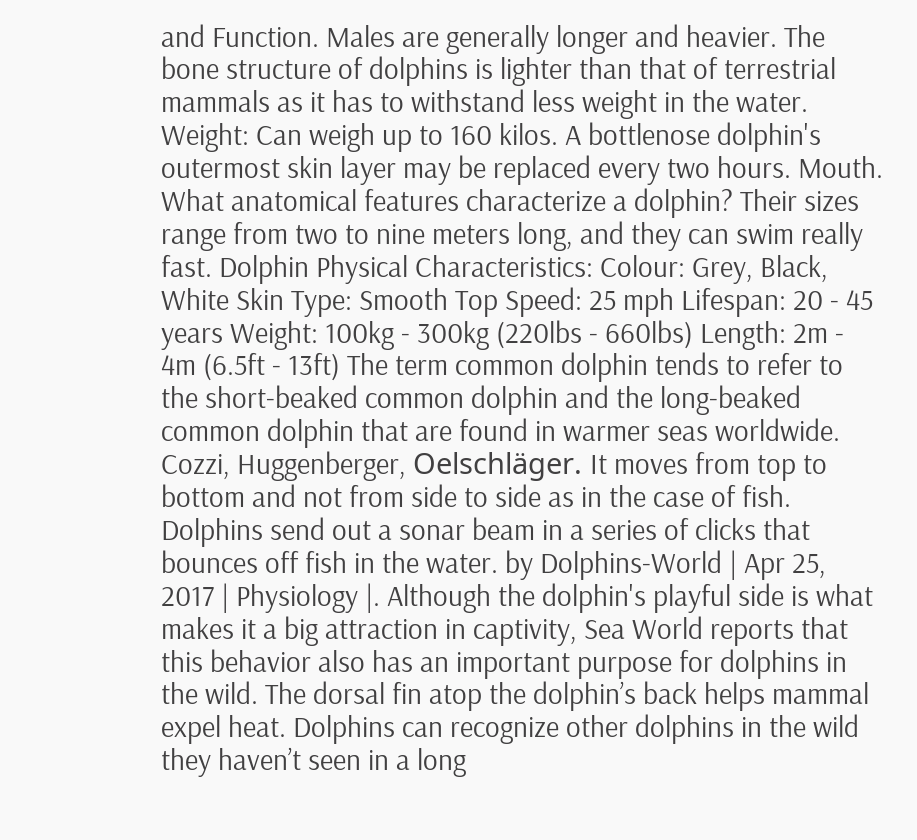and Function. Males are generally longer and heavier. The bone structure of dolphins is lighter than that of terrestrial mammals as it has to withstand less weight in the water. Weight: Can weigh up to 160 kilos. A bottlenose dolphin's outermost skin layer may be replaced every two hours. Mouth. What anatomical features characterize a dolphin? Their sizes range from two to nine meters long, and they can swim really fast. Dolphin Physical Characteristics: Colour: Grey, Black, White Skin Type: Smooth Top Speed: 25 mph Lifespan: 20 - 45 years Weight: 100kg - 300kg (220lbs - 660lbs) Length: 2m - 4m (6.5ft - 13ft) The term common dolphin tends to refer to the short-beaked common dolphin and the long-beaked common dolphin that are found in warmer seas worldwide. Cozzi, Huggenberger, Oelschläger. It moves from top to bottom and not from side to side as in the case of fish. Dolphins send out a sonar beam in a series of clicks that bounces off fish in the water. by Dolphins-World | Apr 25, 2017 | Physiology |. Although the dolphin's playful side is what makes it a big attraction in captivity, Sea World reports that this behavior also has an important purpose for dolphins in the wild. The dorsal fin atop the dolphin’s back helps mammal expel heat. Dolphins can recognize other dolphins in the wild they haven’t seen in a long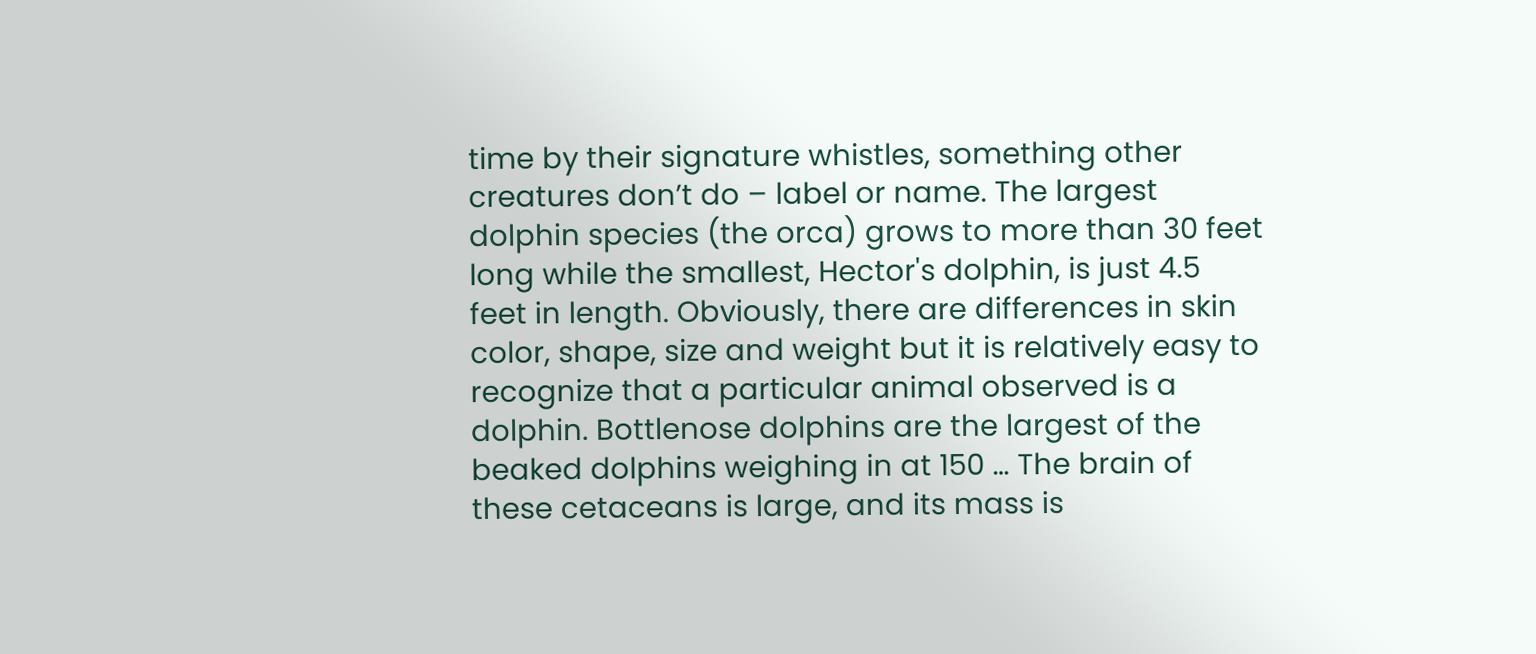time by their signature whistles, something other creatures don’t do – label or name. The largest dolphin species (the orca) grows to more than 30 feet long while the smallest, Hector's dolphin, is just 4.5 feet in length. Obviously, there are differences in skin color, shape, size and weight but it is relatively easy to recognize that a particular animal observed is a dolphin. Bottlenose dolphins are the largest of the beaked dolphins weighing in at 150 … The brain of these cetaceans is large, and its mass is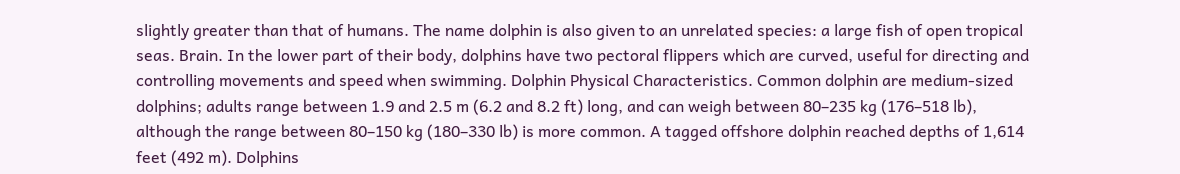slightly greater than that of humans. The name dolphin is also given to an unrelated species: a large fish of open tropical seas. Brain. In the lower part of their body, dolphins have two pectoral flippers which are curved, useful for directing and controlling movements and speed when swimming. Dolphin Physical Characteristics. Common dolphin are medium-sized dolphins; adults range between 1.9 and 2.5 m (6.2 and 8.2 ft) long, and can weigh between 80–235 kg (176–518 lb), although the range between 80–150 kg (180–330 lb) is more common. A tagged offshore dolphin reached depths of 1,614 feet (492 m). Dolphins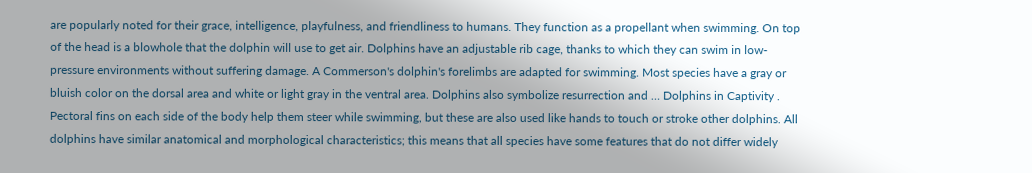are popularly noted for their grace, intelligence, playfulness, and friendliness to humans. They function as a propellant when swimming. On top of the head is a blowhole that the dolphin will use to get air. Dolphins have an adjustable rib cage, thanks to which they can swim in low-pressure environments without suffering damage. A Commerson's dolphin's forelimbs are adapted for swimming. Most species have a gray or bluish color on the dorsal area and white or light gray in the ventral area. Dolphins also symbolize resurrection and … Dolphins in Captivity . Pectoral fins on each side of the body help them steer while swimming, but these are also used like hands to touch or stroke other dolphins. All dolphins have similar anatomical and morphological characteristics; this means that all species have some features that do not differ widely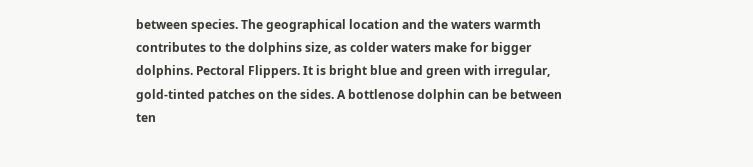between species. The geographical location and the waters warmth contributes to the dolphins size, as colder waters make for bigger dolphins. Pectoral Flippers. It is bright blue and green with irregular, gold-tinted patches on the sides. A bottlenose dolphin can be between ten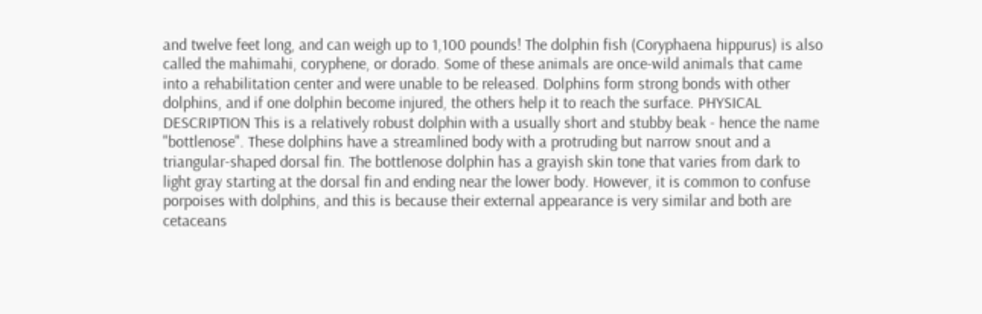and twelve feet long, and can weigh up to 1,100 pounds! The dolphin fish (Coryphaena hippurus) is also called the mahimahi, coryphene, or dorado. Some of these animals are once-wild animals that came into a rehabilitation center and were unable to be released. Dolphins form strong bonds with other dolphins, and if one dolphin become injured, the others help it to reach the surface. PHYSICAL DESCRIPTION This is a relatively robust dolphin with a usually short and stubby beak - hence the name "bottlenose". These dolphins have a streamlined body with a protruding but narrow snout and a triangular-shaped dorsal fin. The bottlenose dolphin has a grayish skin tone that varies from dark to light gray starting at the dorsal fin and ending near the lower body. However, it is common to confuse porpoises with dolphins, and this is because their external appearance is very similar and both are cetaceans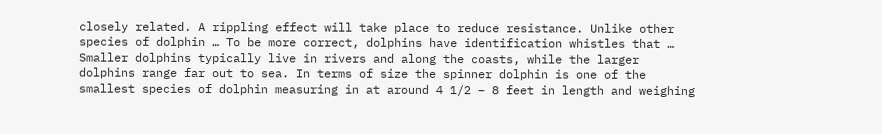closely related. A rippling effect will take place to reduce resistance. Unlike other species of dolphin … To be more correct, dolphins have identification whistles that … Smaller dolphins typically live in rivers and along the coasts, while the larger dolphins range far out to sea. In terms of size the spinner dolphin is one of the smallest species of dolphin measuring in at around 4 1/2 – 8 feet in length and weighing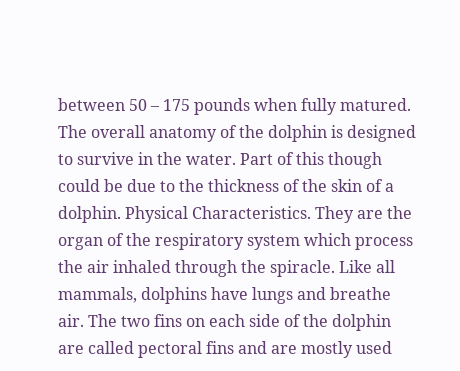between 50 – 175 pounds when fully matured. The overall anatomy of the dolphin is designed to survive in the water. Part of this though could be due to the thickness of the skin of a dolphin. Physical Characteristics. They are the organ of the respiratory system which process the air inhaled through the spiracle. Like all mammals, dolphins have lungs and breathe air. The two fins on each side of the dolphin are called pectoral fins and are mostly used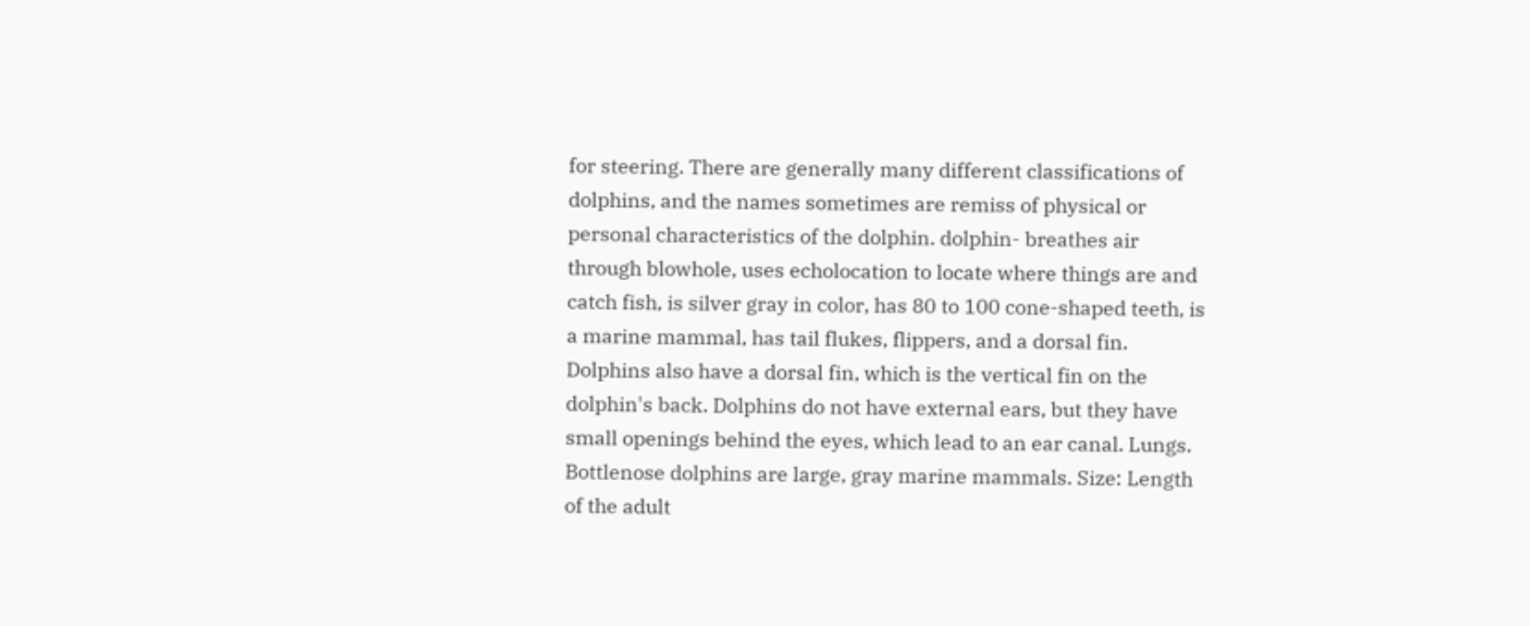for steering. There are generally many different classifications of dolphins, and the names sometimes are remiss of physical or personal characteristics of the dolphin. dolphin- breathes air through blowhole, uses echolocation to locate where things are and catch fish, is silver gray in color, has 80 to 100 cone-shaped teeth, is a marine mammal, has tail flukes, flippers, and a dorsal fin. Dolphins also have a dorsal fin, which is the vertical fin on the dolphin's back. Dolphins do not have external ears, but they have small openings behind the eyes, which lead to an ear canal. Lungs. Bottlenose dolphins are large, gray marine mammals. Size: Length of the adult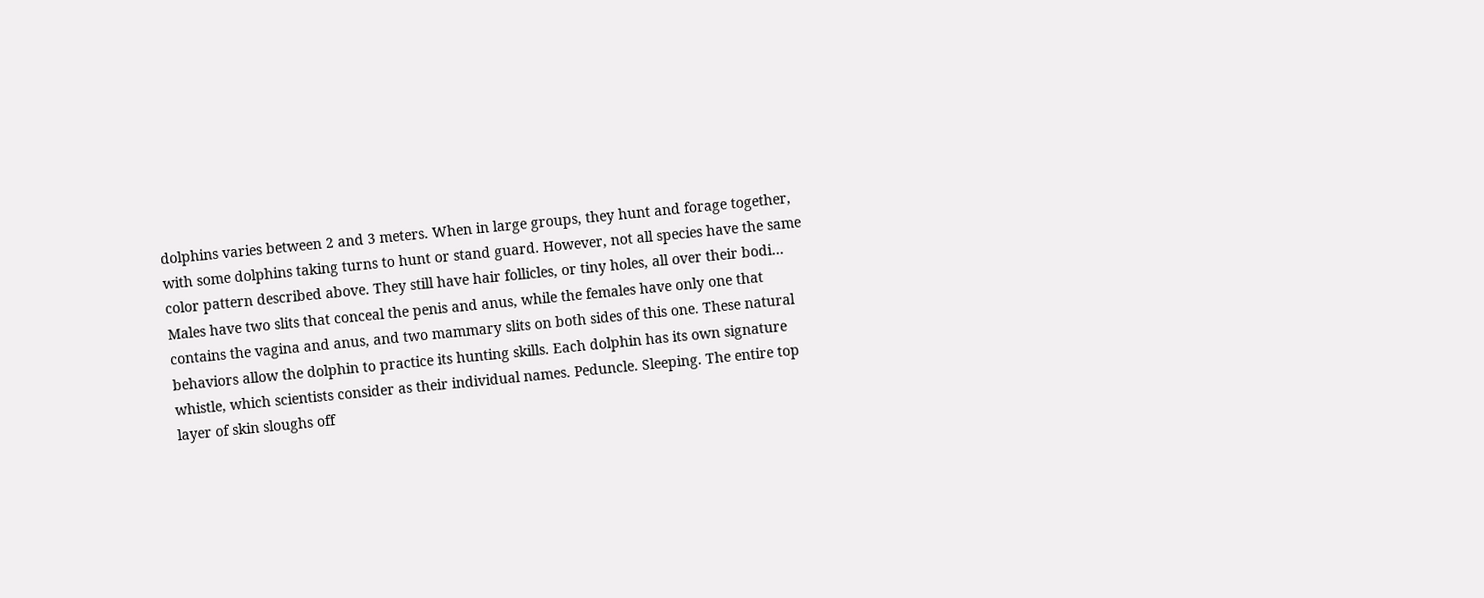dolphins varies between 2 and 3 meters. When in large groups, they hunt and forage together, with some dolphins taking turns to hunt or stand guard. However, not all species have the same color pattern described above. They still have hair follicles, or tiny holes, all over their bodi… Males have two slits that conceal the penis and anus, while the females have only one that contains the vagina and anus, and two mammary slits on both sides of this one. These natural behaviors allow the dolphin to practice its hunting skills. Each dolphin has its own signature whistle, which scientists consider as their individual names. Peduncle. Sleeping. The entire top layer of skin sloughs off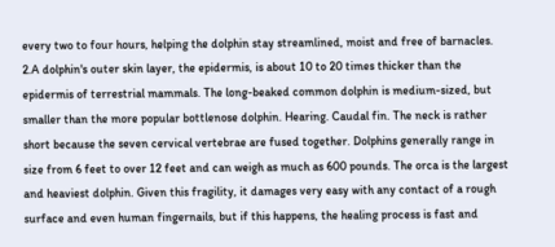every two to four hours, helping the dolphin stay streamlined, moist and free of barnacles. 2.A dolphin's outer skin layer, the epidermis, is about 10 to 20 times thicker than the epidermis of terrestrial mammals. The long-beaked common dolphin is medium-sized, but smaller than the more popular bottlenose dolphin. Hearing. Caudal fin. The neck is rather short because the seven cervical vertebrae are fused together. Dolphins generally range in size from 6 feet to over 12 feet and can weigh as much as 600 pounds. The orca is the largest and heaviest dolphin. Given this fragility, it damages very easy with any contact of a rough surface and even human fingernails, but if this happens, the healing process is fast and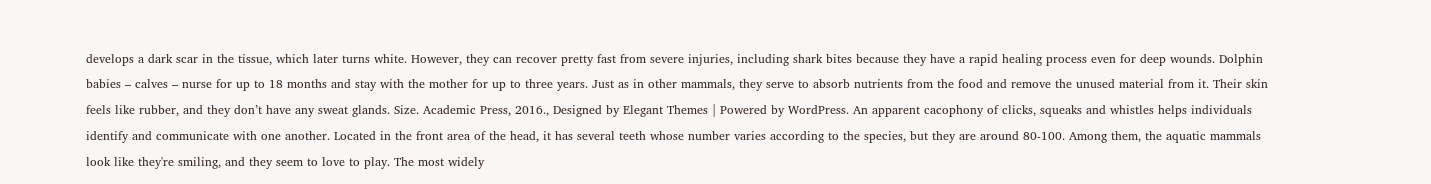develops a dark scar in the tissue, which later turns white. However, they can recover pretty fast from severe injuries, including shark bites because they have a rapid healing process even for deep wounds. Dolphin babies – calves – nurse for up to 18 months and stay with the mother for up to three years. Just as in other mammals, they serve to absorb nutrients from the food and remove the unused material from it. Their skin feels like rubber, and they don’t have any sweat glands. Size. Academic Press, 2016., Designed by Elegant Themes | Powered by WordPress. An apparent cacophony of clicks, squeaks and whistles helps individuals identify and communicate with one another. Located in the front area of the head, it has several teeth whose number varies according to the species, but they are around 80-100. Among them, the aquatic mammals look like they're smiling, and they seem to love to play. The most widely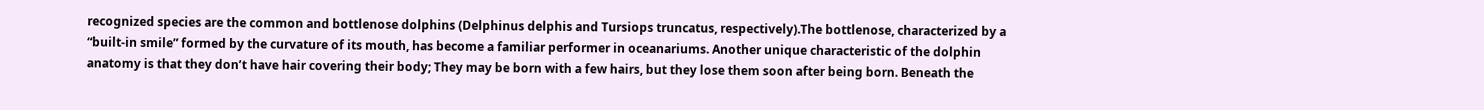recognized species are the common and bottlenose dolphins (Delphinus delphis and Tursiops truncatus, respectively).The bottlenose, characterized by a “built-in smile” formed by the curvature of its mouth, has become a familiar performer in oceanariums. Another unique characteristic of the dolphin anatomy is that they don’t have hair covering their body; They may be born with a few hairs, but they lose them soon after being born. Beneath the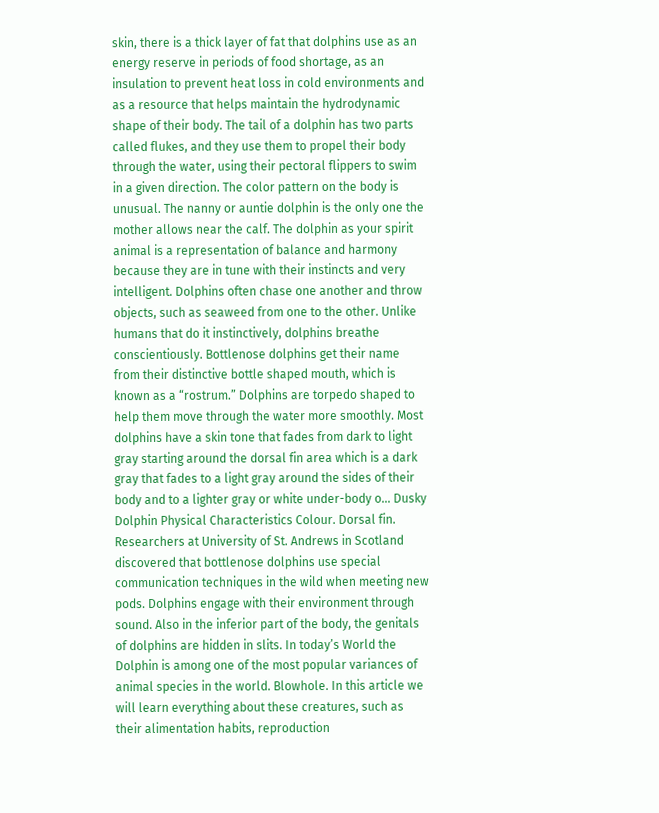skin, there is a thick layer of fat that dolphins use as an energy reserve in periods of food shortage, as an insulation to prevent heat loss in cold environments and as a resource that helps maintain the hydrodynamic shape of their body. The tail of a dolphin has two parts called flukes, and they use them to propel their body through the water, using their pectoral flippers to swim in a given direction. The color pattern on the body is unusual. The nanny or auntie dolphin is the only one the mother allows near the calf. The dolphin as your spirit animal is a representation of balance and harmony because they are in tune with their instincts and very intelligent. Dolphins often chase one another and throw objects, such as seaweed from one to the other. Unlike humans that do it instinctively, dolphins breathe conscientiously. Bottlenose dolphins get their name from their distinctive bottle shaped mouth, which is known as a “rostrum.” Dolphins are torpedo shaped to help them move through the water more smoothly. Most dolphins have a skin tone that fades from dark to light gray starting around the dorsal fin area which is a dark gray that fades to a light gray around the sides of their body and to a lighter gray or white under-body o… Dusky Dolphin Physical Characteristics Colour. Dorsal fin. Researchers at University of St. Andrews in Scotland discovered that bottlenose dolphins use special communication techniques in the wild when meeting new pods. Dolphins engage with their environment through sound. Also in the inferior part of the body, the genitals of dolphins are hidden in slits. In today’s World the Dolphin is among one of the most popular variances of animal species in the world. Blowhole. In this article we will learn everything about these creatures, such as their alimentation habits, reproduction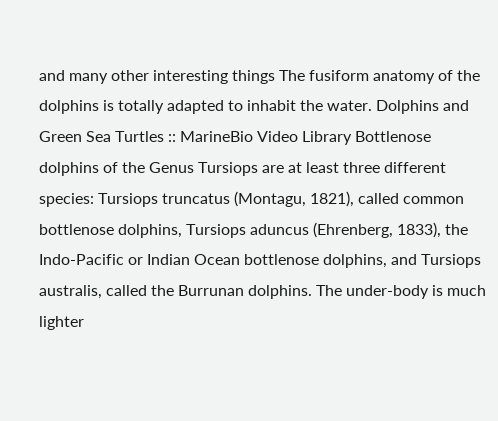and many other interesting things The fusiform anatomy of the dolphins is totally adapted to inhabit the water. Dolphins and Green Sea Turtles :: MarineBio Video Library Bottlenose dolphins of the Genus Tursiops are at least three different species: Tursiops truncatus (Montagu, 1821), called common bottlenose dolphins, Tursiops aduncus (Ehrenberg, 1833), the Indo-Pacific or Indian Ocean bottlenose dolphins, and Tursiops australis, called the Burrunan dolphins. The under-body is much lighter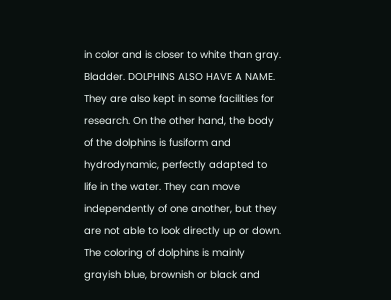in color and is closer to white than gray. Bladder. DOLPHINS ALSO HAVE A NAME. They are also kept in some facilities for research. On the other hand, the body of the dolphins is fusiform and hydrodynamic, perfectly adapted to life in the water. They can move independently of one another, but they are not able to look directly up or down. The coloring of dolphins is mainly grayish blue, brownish or black and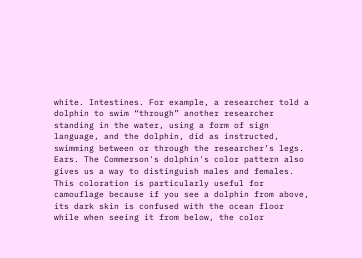white. Intestines. For example, a researcher told a dolphin to swim “through” another researcher standing in the water, using a form of sign language, and the dolphin, did as instructed, swimming between or through the researcher’s legs. Ears. The Commerson's dolphin's color pattern also gives us a way to distinguish males and females. This coloration is particularly useful for camouflage because if you see a dolphin from above, its dark skin is confused with the ocean floor while when seeing it from below, the color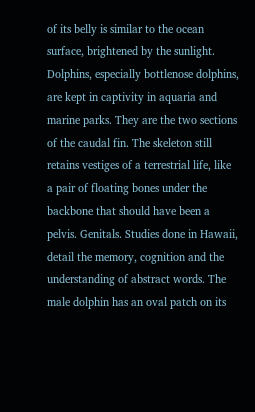of its belly is similar to the ocean surface, brightened by the sunlight. Dolphins, especially bottlenose dolphins, are kept in captivity in aquaria and marine parks. They are the two sections of the caudal fin. The skeleton still retains vestiges of a terrestrial life, like a pair of floating bones under the backbone that should have been a pelvis. Genitals. Studies done in Hawaii, detail the memory, cognition and the understanding of abstract words. The male dolphin has an oval patch on its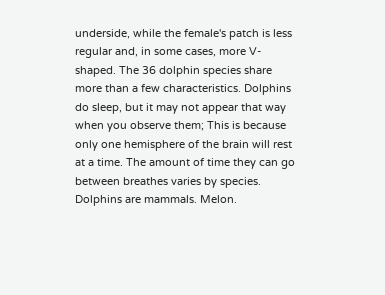underside, while the female's patch is less regular and, in some cases, more V-shaped. The 36 dolphin species share more than a few characteristics. Dolphins do sleep, but it may not appear that way when you observe them; This is because only one hemisphere of the brain will rest at a time. The amount of time they can go between breathes varies by species. Dolphins are mammals. Melon.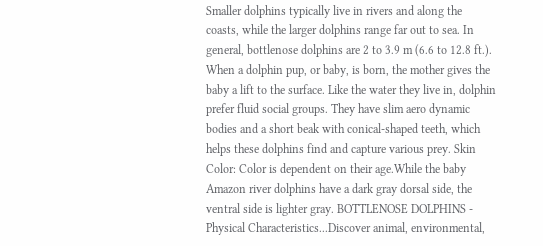Smaller dolphins typically live in rivers and along the coasts, while the larger dolphins range far out to sea. In general, bottlenose dolphins are 2 to 3.9 m (6.6 to 12.8 ft.). When a dolphin pup, or baby, is born, the mother gives the baby a lift to the surface. Like the water they live in, dolphin prefer fluid social groups. They have slim aero dynamic bodies and a short beak with conical-shaped teeth, which helps these dolphins find and capture various prey. Skin Color: Color is dependent on their age.While the baby Amazon river dolphins have a dark gray dorsal side, the ventral side is lighter gray. BOTTLENOSE DOLPHINS - Physical Characteristics...Discover animal, environmental,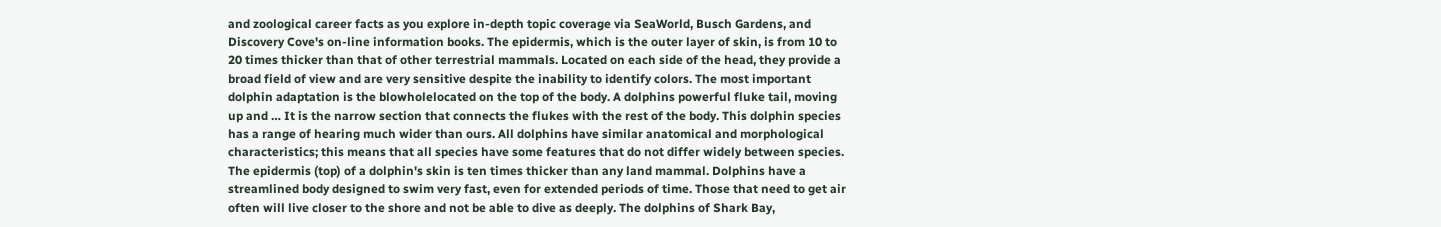and zoological career facts as you explore in-depth topic coverage via SeaWorld, Busch Gardens, and Discovery Cove's on-line information books. The epidermis, which is the outer layer of skin, is from 10 to 20 times thicker than that of other terrestrial mammals. Located on each side of the head, they provide a broad field of view and are very sensitive despite the inability to identify colors. The most important dolphin adaptation is the blowholelocated on the top of the body. A dolphins powerful fluke tail, moving up and … It is the narrow section that connects the flukes with the rest of the body. This dolphin species has a range of hearing much wider than ours. All dolphins have similar anatomical and morphological characteristics; this means that all species have some features that do not differ widely between species. The epidermis (top) of a dolphin's skin is ten times thicker than any land mammal. Dolphins have a streamlined body designed to swim very fast, even for extended periods of time. Those that need to get air often will live closer to the shore and not be able to dive as deeply. The dolphins of Shark Bay,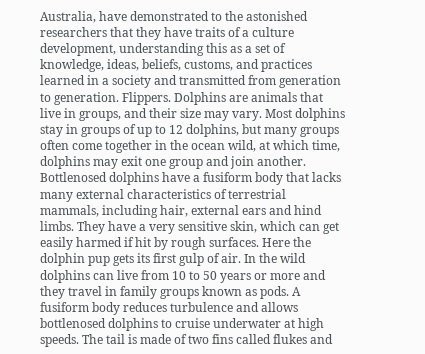Australia, have demonstrated to the astonished researchers that they have traits of a culture development, understanding this as a set of knowledge, ideas, beliefs, customs, and practices learned in a society and transmitted from generation to generation. Flippers. Dolphins are animals that live in groups, and their size may vary. Most dolphins stay in groups of up to 12 dolphins, but many groups often come together in the ocean wild, at which time, dolphins may exit one group and join another. Bottlenosed dolphins have a fusiform body that lacks many external characteristics of terrestrial mammals, including hair, external ears and hind limbs. They have a very sensitive skin, which can get easily harmed if hit by rough surfaces. Here the dolphin pup gets its first gulp of air. In the wild dolphins can live from 10 to 50 years or more and they travel in family groups known as pods. A fusiform body reduces turbulence and allows bottlenosed dolphins to cruise underwater at high speeds. The tail is made of two fins called flukes and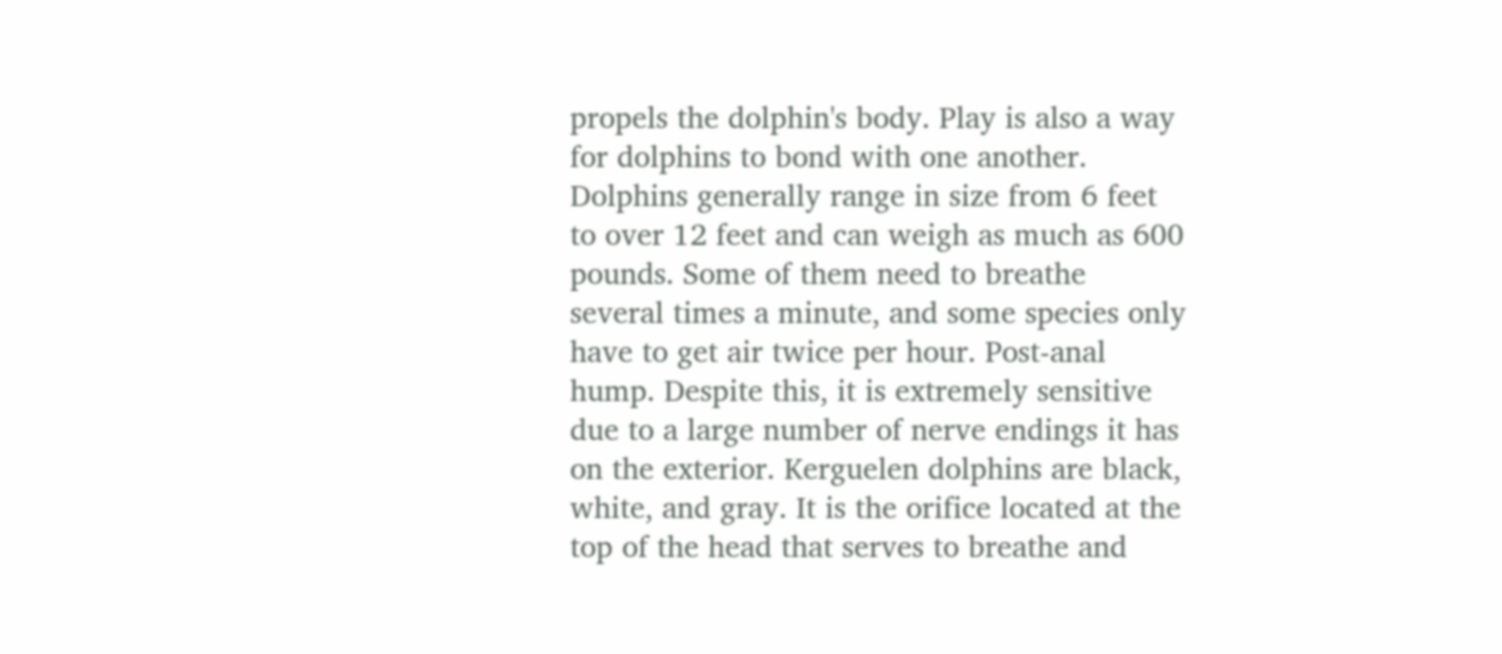propels the dolphin's body. Play is also a way for dolphins to bond with one another. Dolphins generally range in size from 6 feet to over 12 feet and can weigh as much as 600 pounds. Some of them need to breathe several times a minute, and some species only have to get air twice per hour. Post-anal hump. Despite this, it is extremely sensitive due to a large number of nerve endings it has on the exterior. Kerguelen dolphins are black, white, and gray. It is the orifice located at the top of the head that serves to breathe and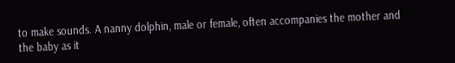to make sounds. A nanny dolphin, male or female, often accompanies the mother and the baby as it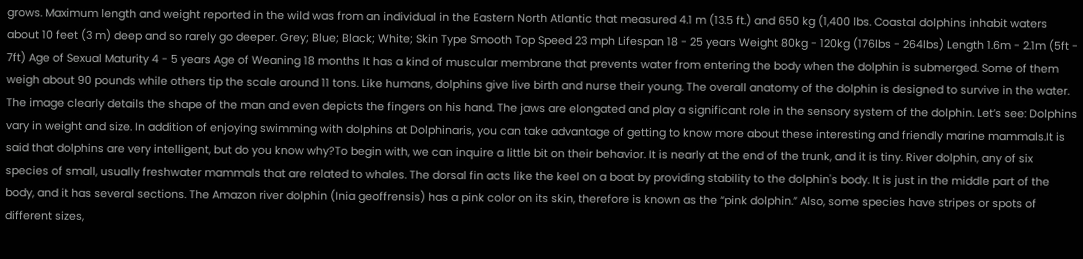grows. Maximum length and weight reported in the wild was from an individual in the Eastern North Atlantic that measured 4.1 m (13.5 ft.) and 650 kg (1,400 lbs. Coastal dolphins inhabit waters about 10 feet (3 m) deep and so rarely go deeper. Grey; Blue; Black; White; Skin Type Smooth Top Speed 23 mph Lifespan 18 - 25 years Weight 80kg - 120kg (176lbs - 264lbs) Length 1.6m - 2.1m (5ft - 7ft) Age of Sexual Maturity 4 - 5 years Age of Weaning 18 months It has a kind of muscular membrane that prevents water from entering the body when the dolphin is submerged. Some of them weigh about 90 pounds while others tip the scale around 11 tons. Like humans, dolphins give live birth and nurse their young. The overall anatomy of the dolphin is designed to survive in the water. The image clearly details the shape of the man and even depicts the fingers on his hand. The jaws are elongated and play a significant role in the sensory system of the dolphin. Let’s see: Dolphins vary in weight and size. In addition of enjoying swimming with dolphins at Dolphinaris, you can take advantage of getting to know more about these interesting and friendly marine mammals.It is said that dolphins are very intelligent, but do you know why?To begin with, we can inquire a little bit on their behavior. It is nearly at the end of the trunk, and it is tiny. River dolphin, any of six species of small, usually freshwater mammals that are related to whales. The dorsal fin acts like the keel on a boat by providing stability to the dolphin's body. It is just in the middle part of the body, and it has several sections. The Amazon river dolphin (Inia geoffrensis) has a pink color on its skin, therefore is known as the “pink dolphin.” Also, some species have stripes or spots of different sizes,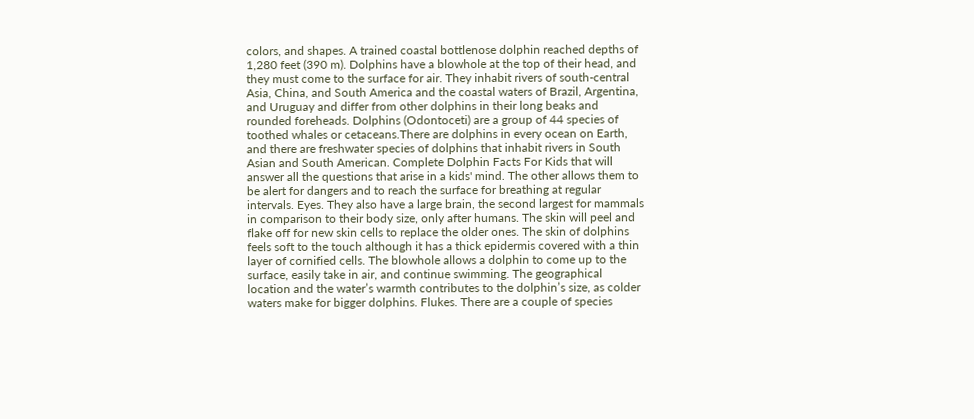colors, and shapes. A trained coastal bottlenose dolphin reached depths of 1,280 feet (390 m). Dolphins have a blowhole at the top of their head, and they must come to the surface for air. They inhabit rivers of south-central Asia, China, and South America and the coastal waters of Brazil, Argentina, and Uruguay and differ from other dolphins in their long beaks and rounded foreheads. Dolphins (Odontoceti) are a group of 44 species of toothed whales or cetaceans.There are dolphins in every ocean on Earth, and there are freshwater species of dolphins that inhabit rivers in South Asian and South American. Complete Dolphin Facts For Kids that will answer all the questions that arise in a kids' mind. The other allows them to be alert for dangers and to reach the surface for breathing at regular intervals. Eyes. They also have a large brain, the second largest for mammals in comparison to their body size, only after humans. The skin will peel and flake off for new skin cells to replace the older ones. The skin of dolphins feels soft to the touch although it has a thick epidermis covered with a thin layer of cornified cells. The blowhole allows a dolphin to come up to the surface, easily take in air, and continue swimming. The geographical location and the water’s warmth contributes to the dolphin’s size, as colder waters make for bigger dolphins. Flukes. There are a couple of species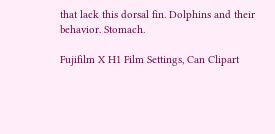that lack this dorsal fin. Dolphins and their behavior. Stomach.

Fujifilm X H1 Film Settings, Can Clipart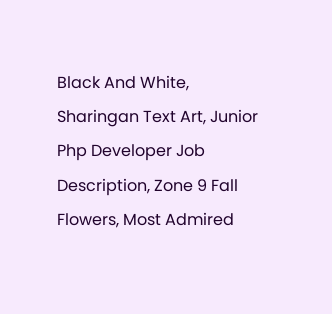Black And White, Sharingan Text Art, Junior Php Developer Job Description, Zone 9 Fall Flowers, Most Admired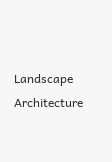Landscape Architecture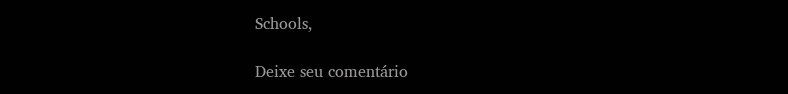Schools,

Deixe seu comentário